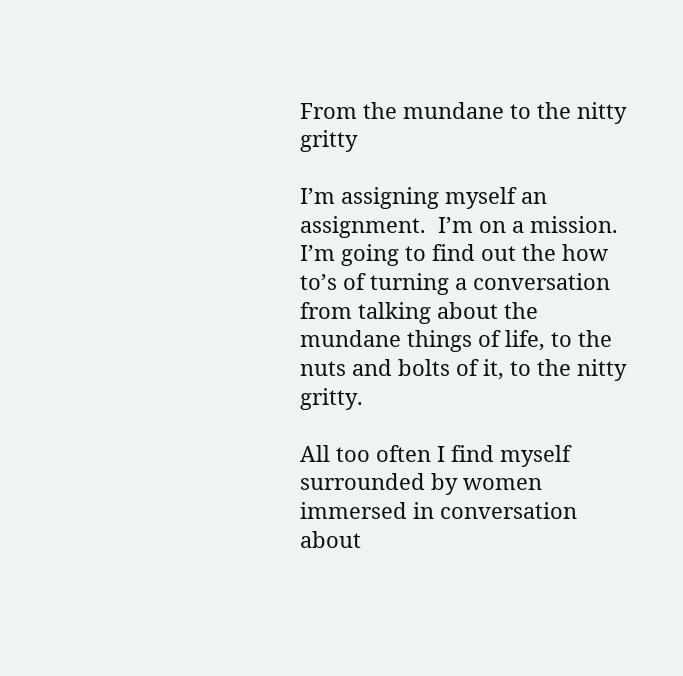From the mundane to the nitty gritty

I’m assigning myself an assignment.  I’m on a mission.  I’m going to find out the how to’s of turning a conversation from talking about the mundane things of life, to the nuts and bolts of it, to the nitty gritty.

All too often I find myself surrounded by women immersed in conversation about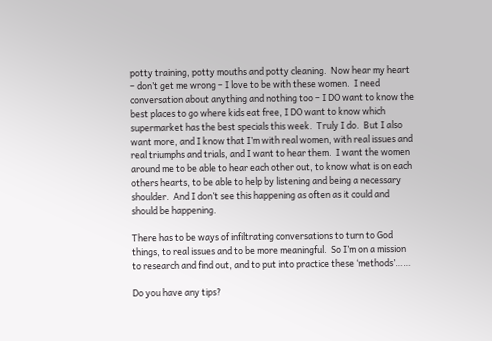potty training, potty mouths and potty cleaning.  Now hear my heart – don’t get me wrong – I love to be with these women.  I need conversation about anything and nothing too – I DO want to know the best places to go where kids eat free, I DO want to know which supermarket has the best specials this week.  Truly I do.  But I also want more, and I know that I’m with real women, with real issues and real triumphs and trials, and I want to hear them.  I want the women around me to be able to hear each other out, to know what is on each others hearts, to be able to help by listening and being a necessary shoulder.  And I don’t see this happening as often as it could and should be happening.

There has to be ways of infiltrating conversations to turn to God things, to real issues and to be more meaningful.  So I’m on a mission to research and find out, and to put into practice these ‘methods’……

Do you have any tips?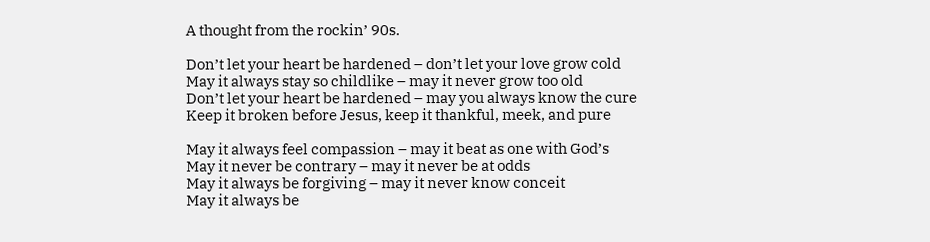A thought from the rockin’ 90s.

Don’t let your heart be hardened – don’t let your love grow cold
May it always stay so childlike – may it never grow too old
Don’t let your heart be hardened – may you always know the cure
Keep it broken before Jesus, keep it thankful, meek, and pure

May it always feel compassion – may it beat as one with God’s
May it never be contrary – may it never be at odds
May it always be forgiving – may it never know conceit
May it always be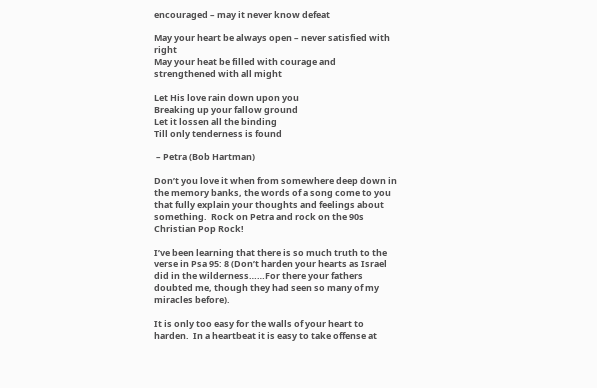encouraged – may it never know defeat

May your heart be always open – never satisfied with right
May your heat be filled with courage and strengthened with all might

Let His love rain down upon you
Breaking up your fallow ground
Let it lossen all the binding
Till only tenderness is found

 – Petra (Bob Hartman)

Don’t you love it when from somewhere deep down in the memory banks, the words of a song come to you that fully explain your thoughts and feelings about something.  Rock on Petra and rock on the 90s Christian Pop Rock!

I’ve been learning that there is so much truth to the verse in Psa 95: 8 (Don’t harden your hearts as Israel did in the wilderness……For there your fathers doubted me, though they had seen so many of my miracles before).

It is only too easy for the walls of your heart to harden.  In a heartbeat it is easy to take offense at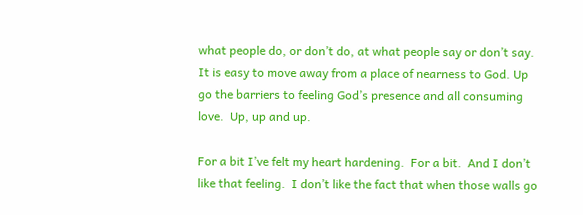what people do, or don’t do, at what people say or don’t say.  It is easy to move away from a place of nearness to God. Up go the barriers to feeling God’s presence and all consuming love.  Up, up and up.

For a bit I’ve felt my heart hardening.  For a bit.  And I don’t like that feeling.  I don’t like the fact that when those walls go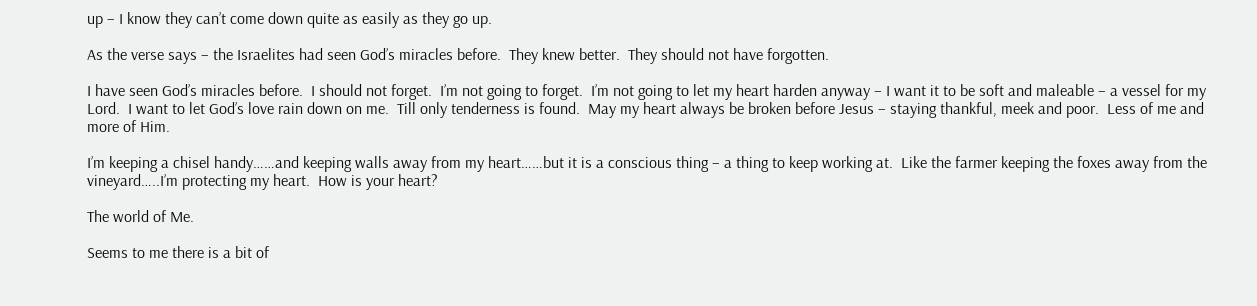up – I know they can’t come down quite as easily as they go up.

As the verse says – the Israelites had seen God’s miracles before.  They knew better.  They should not have forgotten.

I have seen God’s miracles before.  I should not forget.  I’m not going to forget.  I’m not going to let my heart harden anyway – I want it to be soft and maleable – a vessel for my Lord.  I want to let God’s love rain down on me.  Till only tenderness is found.  May my heart always be broken before Jesus – staying thankful, meek and poor.  Less of me and more of Him.

I’m keeping a chisel handy……and keeping walls away from my heart……but it is a conscious thing – a thing to keep working at.  Like the farmer keeping the foxes away from the vineyard…..I’m protecting my heart.  How is your heart?

The world of Me.

Seems to me there is a bit of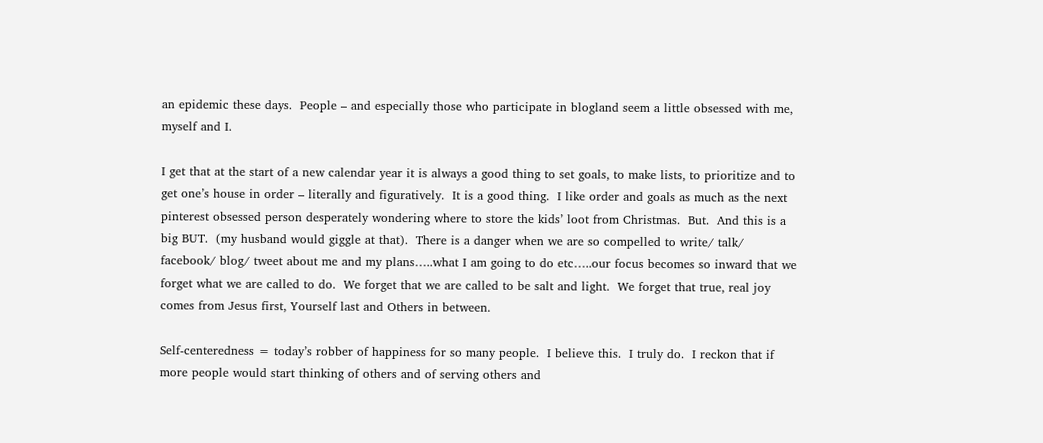an epidemic these days.  People – and especially those who participate in blogland seem a little obsessed with me, myself and I.

I get that at the start of a new calendar year it is always a good thing to set goals, to make lists, to prioritize and to get one’s house in order – literally and figuratively.  It is a good thing.  I like order and goals as much as the next pinterest obsessed person desperately wondering where to store the kids’ loot from Christmas.  But.  And this is a big BUT.  (my husband would giggle at that).  There is a danger when we are so compelled to write/ talk/ facebook/ blog/ tweet about me and my plans…..what I am going to do etc…..our focus becomes so inward that we forget what we are called to do.  We forget that we are called to be salt and light.  We forget that true, real joy comes from Jesus first, Yourself last and Others in between.

Self-centeredness = today’s robber of happiness for so many people.  I believe this.  I truly do.  I reckon that if more people would start thinking of others and of serving others and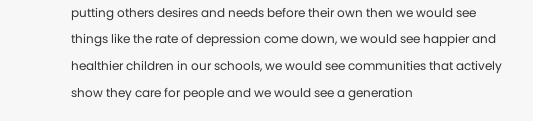putting others desires and needs before their own then we would see things like the rate of depression come down, we would see happier and healthier children in our schools, we would see communities that actively show they care for people and we would see a generation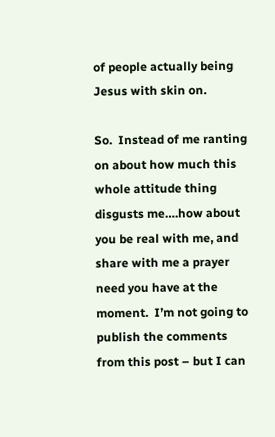of people actually being Jesus with skin on.

So.  Instead of me ranting on about how much this whole attitude thing disgusts me….how about you be real with me, and share with me a prayer need you have at the moment.  I’m not going to publish the comments from this post – but I can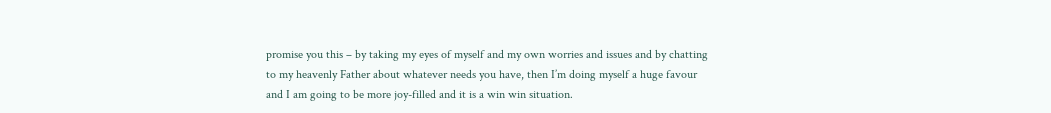promise you this – by taking my eyes of myself and my own worries and issues and by chatting to my heavenly Father about whatever needs you have, then I’m doing myself a huge favour and I am going to be more joy-filled and it is a win win situation.